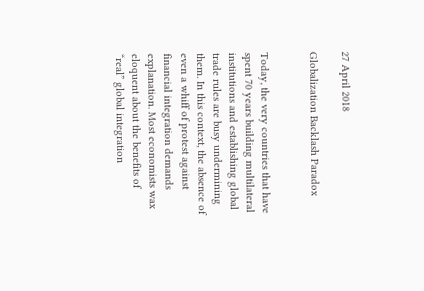27 April 2018

Globalization Backlash Paradox


Today, the very countries that have spent 70 years building multilateral institutions and establishing global trade rules are busy undermining them. In this context, the absence of even a whiff of protest against financial integration demands explanation. Most economists wax eloquent about the benefits of “real” global integration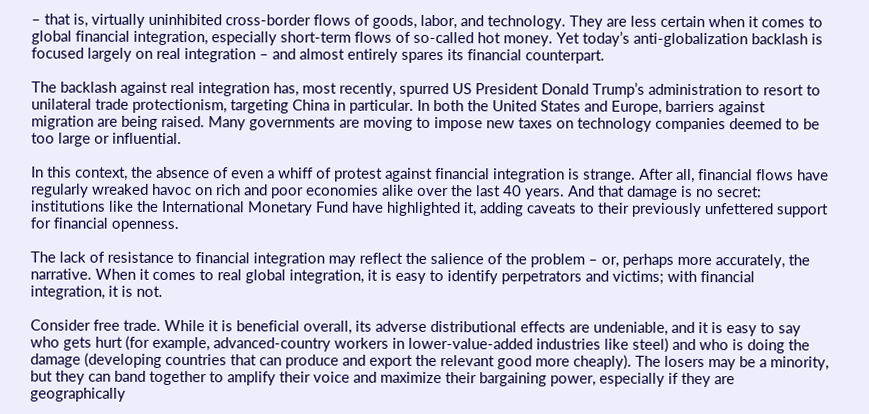– that is, virtually uninhibited cross-border flows of goods, labor, and technology. They are less certain when it comes to global financial integration, especially short-term flows of so-called hot money. Yet today’s anti-globalization backlash is focused largely on real integration – and almost entirely spares its financial counterpart.

The backlash against real integration has, most recently, spurred US President Donald Trump’s administration to resort to unilateral trade protectionism, targeting China in particular. In both the United States and Europe, barriers against migration are being raised. Many governments are moving to impose new taxes on technology companies deemed to be too large or influential.

In this context, the absence of even a whiff of protest against financial integration is strange. After all, financial flows have regularly wreaked havoc on rich and poor economies alike over the last 40 years. And that damage is no secret: institutions like the International Monetary Fund have highlighted it, adding caveats to their previously unfettered support for financial openness.

The lack of resistance to financial integration may reflect the salience of the problem – or, perhaps more accurately, the narrative. When it comes to real global integration, it is easy to identify perpetrators and victims; with financial integration, it is not.

Consider free trade. While it is beneficial overall, its adverse distributional effects are undeniable, and it is easy to say who gets hurt (for example, advanced-country workers in lower-value-added industries like steel) and who is doing the damage (developing countries that can produce and export the relevant good more cheaply). The losers may be a minority, but they can band together to amplify their voice and maximize their bargaining power, especially if they are geographically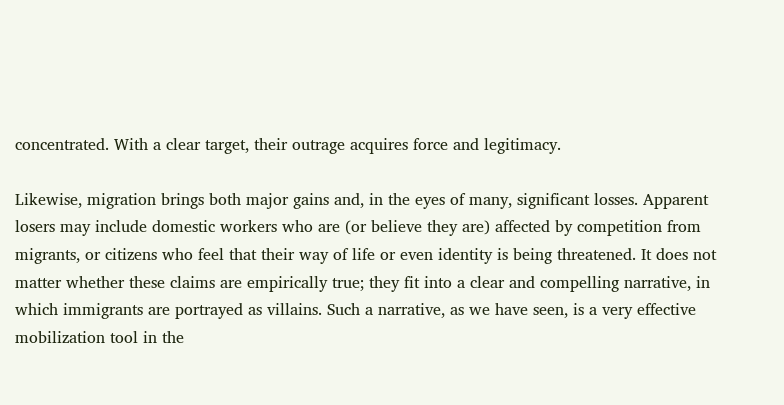concentrated. With a clear target, their outrage acquires force and legitimacy.

Likewise, migration brings both major gains and, in the eyes of many, significant losses. Apparent losers may include domestic workers who are (or believe they are) affected by competition from migrants, or citizens who feel that their way of life or even identity is being threatened. It does not matter whether these claims are empirically true; they fit into a clear and compelling narrative, in which immigrants are portrayed as villains. Such a narrative, as we have seen, is a very effective mobilization tool in the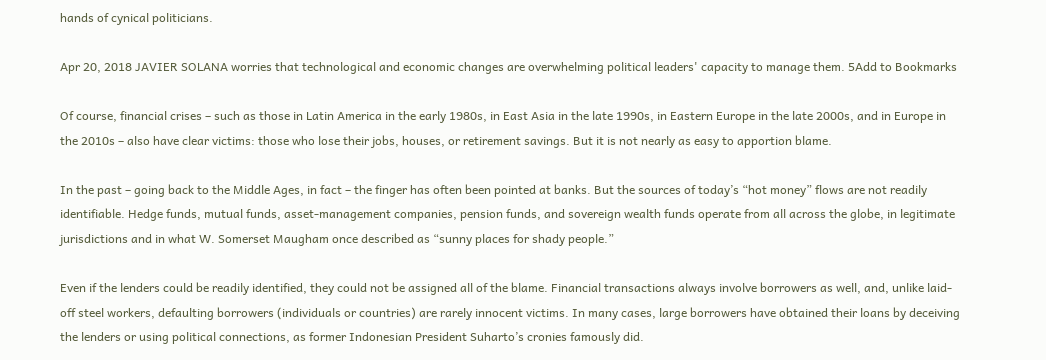hands of cynical politicians.

Apr 20, 2018 JAVIER SOLANA worries that technological and economic changes are overwhelming political leaders' capacity to manage them. 5Add to Bookmarks

Of course, financial crises – such as those in Latin America in the early 1980s, in East Asia in the late 1990s, in Eastern Europe in the late 2000s, and in Europe in the 2010s – also have clear victims: those who lose their jobs, houses, or retirement savings. But it is not nearly as easy to apportion blame.

In the past – going back to the Middle Ages, in fact – the finger has often been pointed at banks. But the sources of today’s “hot money” flows are not readily identifiable. Hedge funds, mutual funds, asset-management companies, pension funds, and sovereign wealth funds operate from all across the globe, in legitimate jurisdictions and in what W. Somerset Maugham once described as “sunny places for shady people.”

Even if the lenders could be readily identified, they could not be assigned all of the blame. Financial transactions always involve borrowers as well, and, unlike laid-off steel workers, defaulting borrowers (individuals or countries) are rarely innocent victims. In many cases, large borrowers have obtained their loans by deceiving the lenders or using political connections, as former Indonesian President Suharto’s cronies famously did.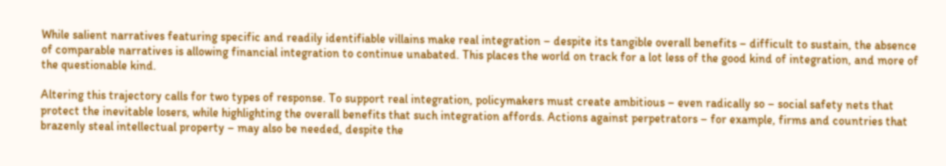While salient narratives featuring specific and readily identifiable villains make real integration – despite its tangible overall benefits – difficult to sustain, the absence of comparable narratives is allowing financial integration to continue unabated. This places the world on track for a lot less of the good kind of integration, and more of the questionable kind.

Altering this trajectory calls for two types of response. To support real integration, policymakers must create ambitious – even radically so – social safety nets that protect the inevitable losers, while highlighting the overall benefits that such integration affords. Actions against perpetrators – for example, firms and countries that brazenly steal intellectual property – may also be needed, despite the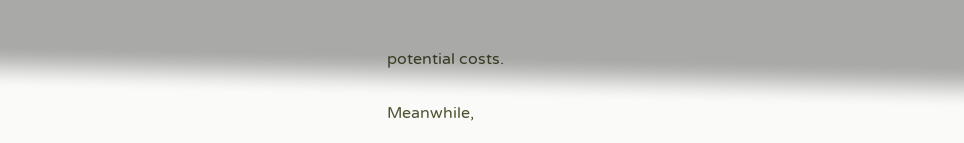potential costs.

Meanwhile,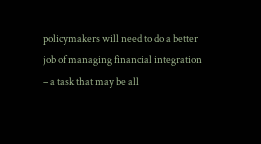policymakers will need to do a better job of managing financial integration – a task that may be all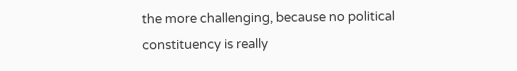the more challenging, because no political constituency is really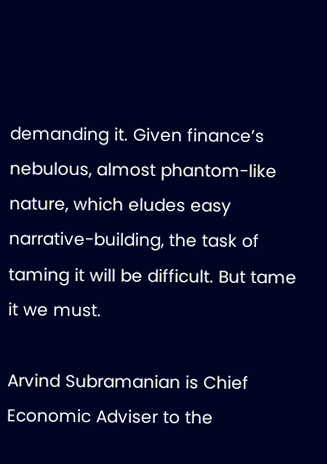demanding it. Given finance’s nebulous, almost phantom-like nature, which eludes easy narrative-building, the task of taming it will be difficult. But tame it we must.

Arvind Subramanian is Chief Economic Adviser to the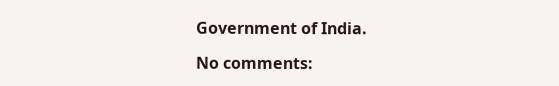Government of India.

No comments: